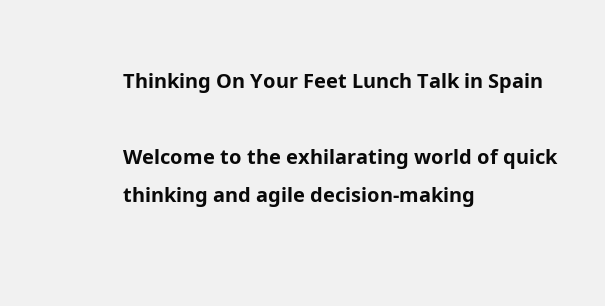Thinking On Your Feet Lunch Talk in Spain

Welcome to the exhilarating world of quick thinking and agile decision-making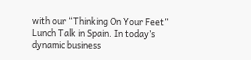with our “Thinking On Your Feet” Lunch Talk in Spain. In today’s dynamic business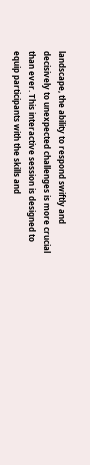landscape, the ability to respond swiftly and decisively to unexpected challenges is more crucial than ever. This interactive session is designed to equip participants with the skills and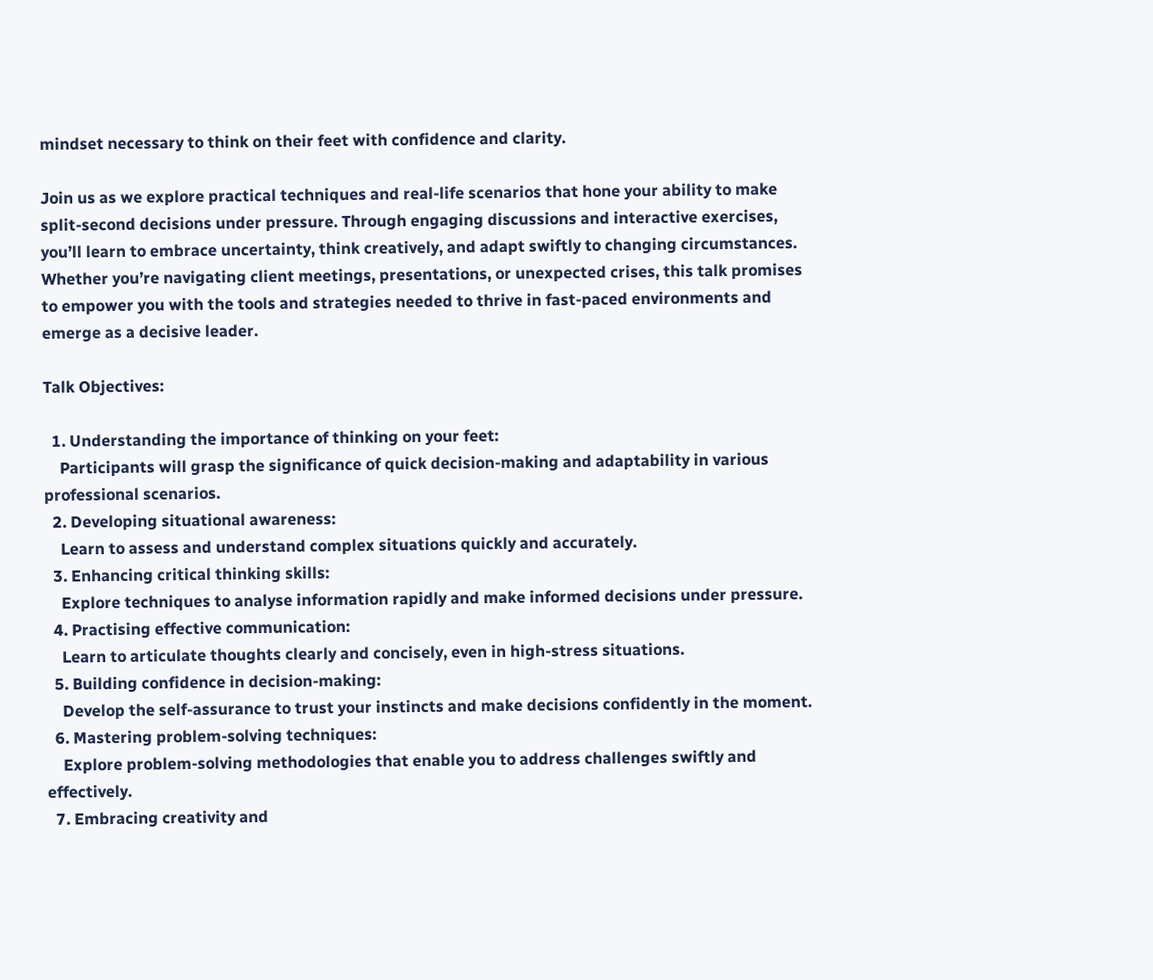mindset necessary to think on their feet with confidence and clarity.

Join us as we explore practical techniques and real-life scenarios that hone your ability to make split-second decisions under pressure. Through engaging discussions and interactive exercises, you’ll learn to embrace uncertainty, think creatively, and adapt swiftly to changing circumstances. Whether you’re navigating client meetings, presentations, or unexpected crises, this talk promises to empower you with the tools and strategies needed to thrive in fast-paced environments and emerge as a decisive leader.

Talk Objectives:

  1. Understanding the importance of thinking on your feet:
    Participants will grasp the significance of quick decision-making and adaptability in various professional scenarios.
  2. Developing situational awareness:
    Learn to assess and understand complex situations quickly and accurately.
  3. Enhancing critical thinking skills:
    Explore techniques to analyse information rapidly and make informed decisions under pressure.
  4. Practising effective communication:
    Learn to articulate thoughts clearly and concisely, even in high-stress situations.
  5. Building confidence in decision-making:
    Develop the self-assurance to trust your instincts and make decisions confidently in the moment.
  6. Mastering problem-solving techniques:
    Explore problem-solving methodologies that enable you to address challenges swiftly and effectively.
  7. Embracing creativity and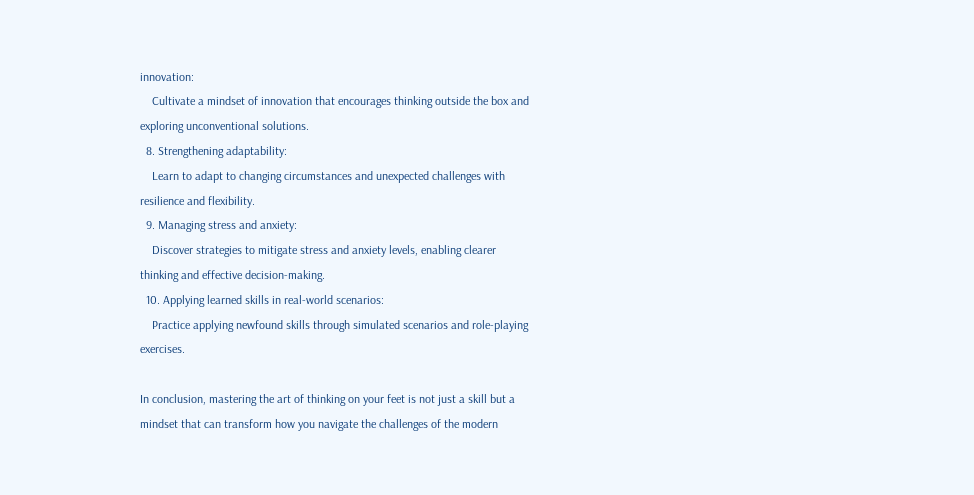innovation:
    Cultivate a mindset of innovation that encourages thinking outside the box and exploring unconventional solutions.
  8. Strengthening adaptability:
    Learn to adapt to changing circumstances and unexpected challenges with resilience and flexibility.
  9. Managing stress and anxiety:
    Discover strategies to mitigate stress and anxiety levels, enabling clearer thinking and effective decision-making.
  10. Applying learned skills in real-world scenarios:
    Practice applying newfound skills through simulated scenarios and role-playing exercises.

In conclusion, mastering the art of thinking on your feet is not just a skill but a mindset that can transform how you navigate the challenges of the modern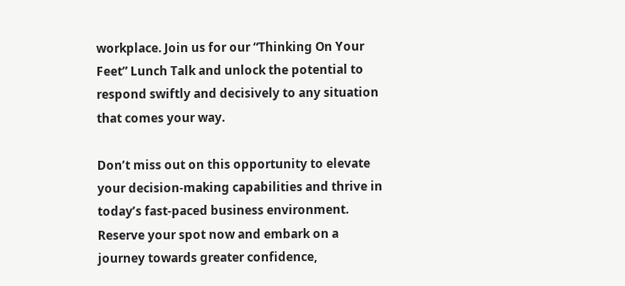workplace. Join us for our “Thinking On Your Feet” Lunch Talk and unlock the potential to respond swiftly and decisively to any situation that comes your way.

Don’t miss out on this opportunity to elevate your decision-making capabilities and thrive in today’s fast-paced business environment. Reserve your spot now and embark on a journey towards greater confidence,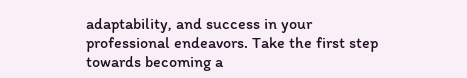adaptability, and success in your professional endeavors. Take the first step towards becoming a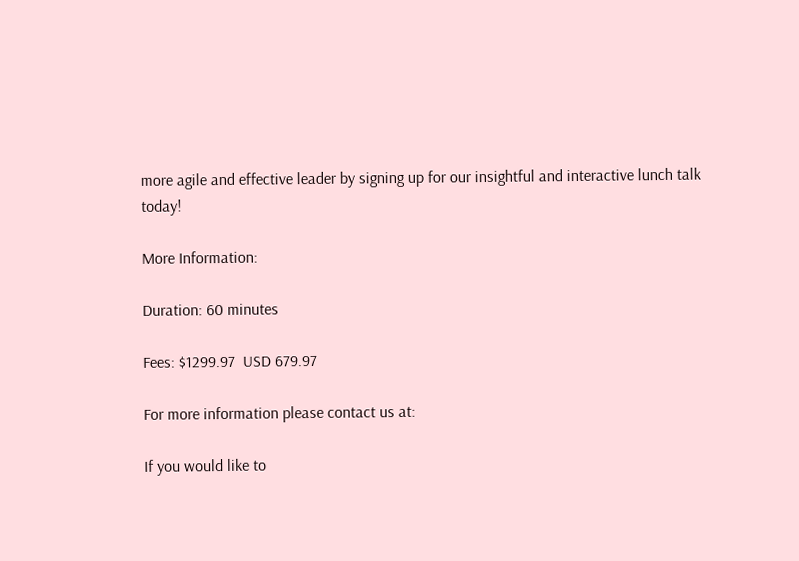more agile and effective leader by signing up for our insightful and interactive lunch talk today!

More Information:

Duration: 60 minutes

Fees: $1299.97  USD 679.97

For more information please contact us at:

If you would like to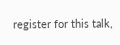register for this talk,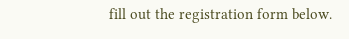fill out the registration form below.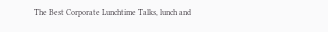The Best Corporate Lunchtime Talks, lunch and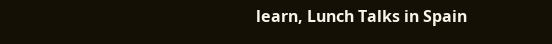learn, Lunch Talks in Spain